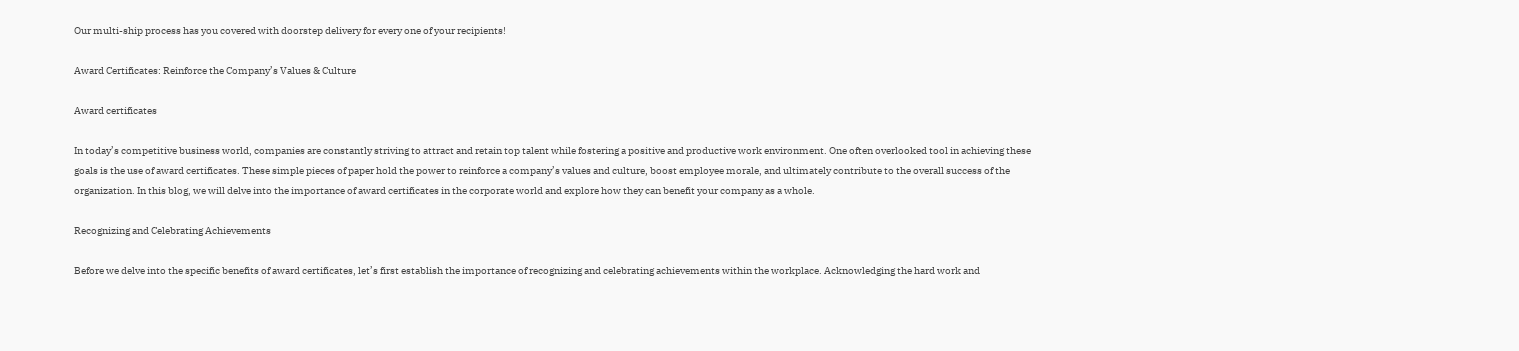Our multi-ship process has you covered with doorstep delivery for every one of your recipients!

Award Certificates: Reinforce the Company’s Values & Culture

Award certificates

In today’s competitive business world, companies are constantly striving to attract and retain top talent while fostering a positive and productive work environment. One often overlooked tool in achieving these goals is the use of award certificates. These simple pieces of paper hold the power to reinforce a company’s values and culture, boost employee morale, and ultimately contribute to the overall success of the organization. In this blog, we will delve into the importance of award certificates in the corporate world and explore how they can benefit your company as a whole.

Recognizing and Celebrating Achievements

Before we delve into the specific benefits of award certificates, let’s first establish the importance of recognizing and celebrating achievements within the workplace. Acknowledging the hard work and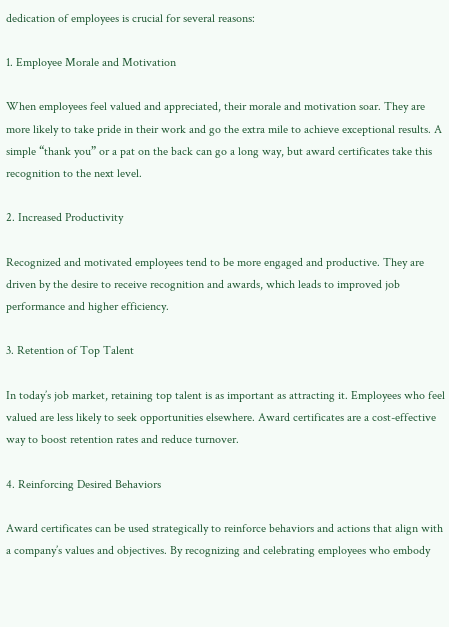dedication of employees is crucial for several reasons:

1. Employee Morale and Motivation

When employees feel valued and appreciated, their morale and motivation soar. They are more likely to take pride in their work and go the extra mile to achieve exceptional results. A simple “thank you” or a pat on the back can go a long way, but award certificates take this recognition to the next level.

2. Increased Productivity

Recognized and motivated employees tend to be more engaged and productive. They are driven by the desire to receive recognition and awards, which leads to improved job performance and higher efficiency.

3. Retention of Top Talent

In today’s job market, retaining top talent is as important as attracting it. Employees who feel valued are less likely to seek opportunities elsewhere. Award certificates are a cost-effective way to boost retention rates and reduce turnover.

4. Reinforcing Desired Behaviors

Award certificates can be used strategically to reinforce behaviors and actions that align with a company’s values and objectives. By recognizing and celebrating employees who embody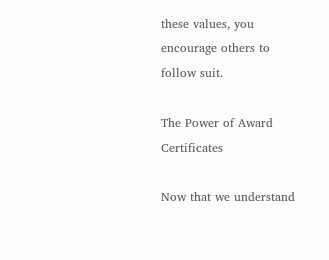these values, you encourage others to follow suit.

The Power of Award Certificates

Now that we understand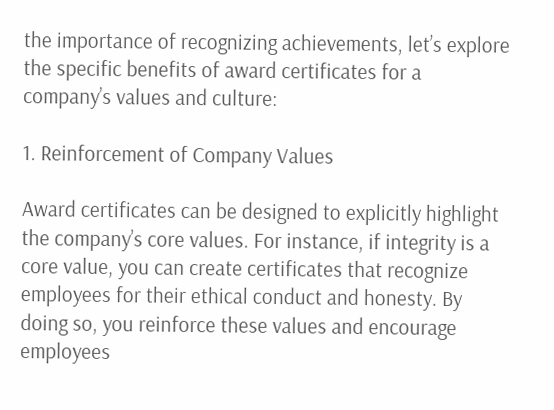the importance of recognizing achievements, let’s explore the specific benefits of award certificates for a company’s values and culture:

1. Reinforcement of Company Values

Award certificates can be designed to explicitly highlight the company’s core values. For instance, if integrity is a core value, you can create certificates that recognize employees for their ethical conduct and honesty. By doing so, you reinforce these values and encourage employees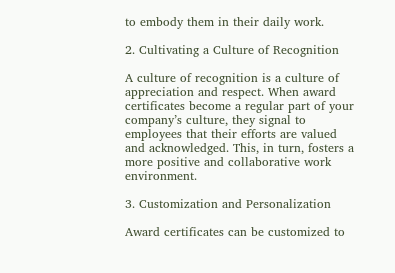to embody them in their daily work.

2. Cultivating a Culture of Recognition

A culture of recognition is a culture of appreciation and respect. When award certificates become a regular part of your company’s culture, they signal to employees that their efforts are valued and acknowledged. This, in turn, fosters a more positive and collaborative work environment.

3. Customization and Personalization

Award certificates can be customized to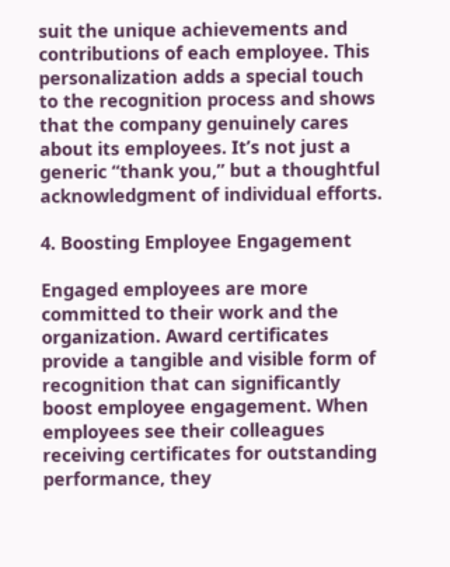suit the unique achievements and contributions of each employee. This personalization adds a special touch to the recognition process and shows that the company genuinely cares about its employees. It’s not just a generic “thank you,” but a thoughtful acknowledgment of individual efforts.

4. Boosting Employee Engagement

Engaged employees are more committed to their work and the organization. Award certificates provide a tangible and visible form of recognition that can significantly boost employee engagement. When employees see their colleagues receiving certificates for outstanding performance, they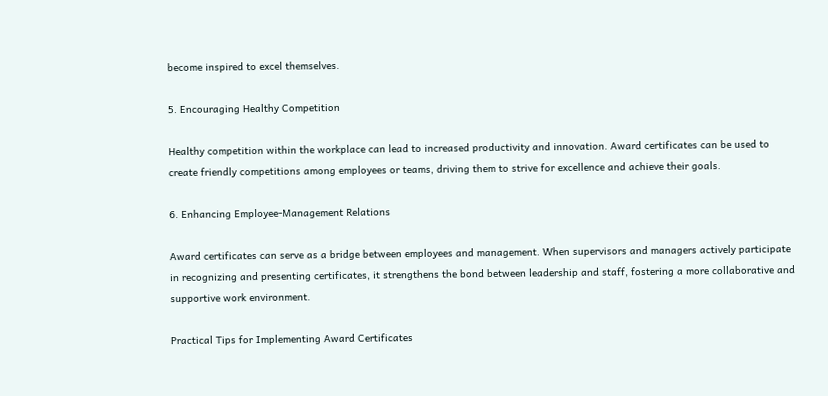become inspired to excel themselves.

5. Encouraging Healthy Competition

Healthy competition within the workplace can lead to increased productivity and innovation. Award certificates can be used to create friendly competitions among employees or teams, driving them to strive for excellence and achieve their goals.

6. Enhancing Employee-Management Relations

Award certificates can serve as a bridge between employees and management. When supervisors and managers actively participate in recognizing and presenting certificates, it strengthens the bond between leadership and staff, fostering a more collaborative and supportive work environment.

Practical Tips for Implementing Award Certificates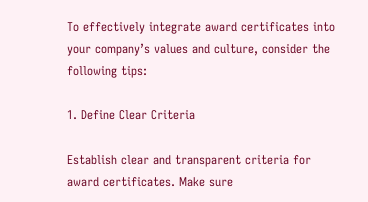To effectively integrate award certificates into your company’s values and culture, consider the following tips:

1. Define Clear Criteria

Establish clear and transparent criteria for award certificates. Make sure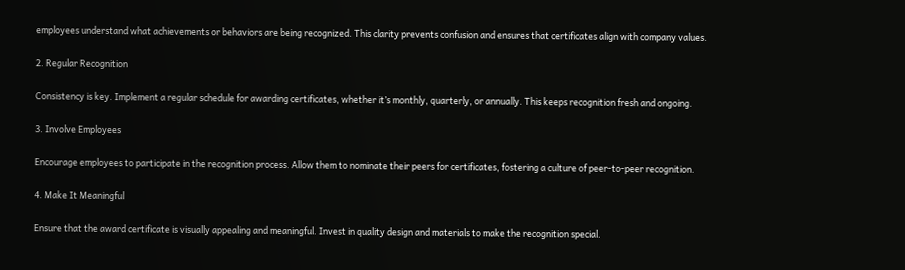employees understand what achievements or behaviors are being recognized. This clarity prevents confusion and ensures that certificates align with company values.

2. Regular Recognition

Consistency is key. Implement a regular schedule for awarding certificates, whether it’s monthly, quarterly, or annually. This keeps recognition fresh and ongoing.

3. Involve Employees

Encourage employees to participate in the recognition process. Allow them to nominate their peers for certificates, fostering a culture of peer-to-peer recognition.

4. Make It Meaningful

Ensure that the award certificate is visually appealing and meaningful. Invest in quality design and materials to make the recognition special.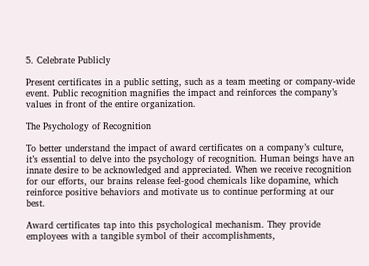5. Celebrate Publicly

Present certificates in a public setting, such as a team meeting or company-wide event. Public recognition magnifies the impact and reinforces the company’s values in front of the entire organization.

The Psychology of Recognition

To better understand the impact of award certificates on a company’s culture, it’s essential to delve into the psychology of recognition. Human beings have an innate desire to be acknowledged and appreciated. When we receive recognition for our efforts, our brains release feel-good chemicals like dopamine, which reinforce positive behaviors and motivate us to continue performing at our best.

Award certificates tap into this psychological mechanism. They provide employees with a tangible symbol of their accomplishments,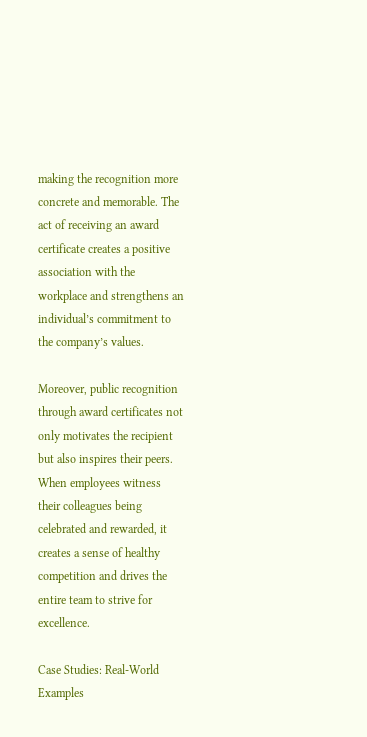making the recognition more concrete and memorable. The act of receiving an award certificate creates a positive association with the workplace and strengthens an individual’s commitment to the company’s values.

Moreover, public recognition through award certificates not only motivates the recipient but also inspires their peers. When employees witness their colleagues being celebrated and rewarded, it creates a sense of healthy competition and drives the entire team to strive for excellence.

Case Studies: Real-World Examples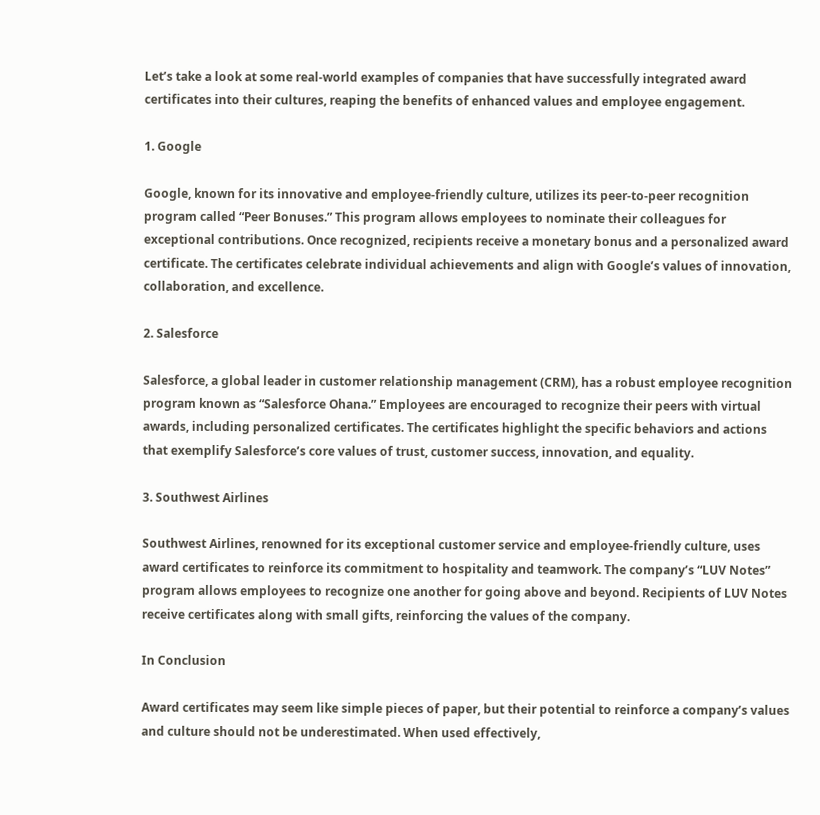Let’s take a look at some real-world examples of companies that have successfully integrated award certificates into their cultures, reaping the benefits of enhanced values and employee engagement.

1. Google

Google, known for its innovative and employee-friendly culture, utilizes its peer-to-peer recognition program called “Peer Bonuses.” This program allows employees to nominate their colleagues for exceptional contributions. Once recognized, recipients receive a monetary bonus and a personalized award certificate. The certificates celebrate individual achievements and align with Google’s values of innovation, collaboration, and excellence.

2. Salesforce

Salesforce, a global leader in customer relationship management (CRM), has a robust employee recognition program known as “Salesforce Ohana.” Employees are encouraged to recognize their peers with virtual awards, including personalized certificates. The certificates highlight the specific behaviors and actions that exemplify Salesforce’s core values of trust, customer success, innovation, and equality.

3. Southwest Airlines

Southwest Airlines, renowned for its exceptional customer service and employee-friendly culture, uses award certificates to reinforce its commitment to hospitality and teamwork. The company’s “LUV Notes” program allows employees to recognize one another for going above and beyond. Recipients of LUV Notes receive certificates along with small gifts, reinforcing the values of the company.

In Conclusion

Award certificates may seem like simple pieces of paper, but their potential to reinforce a company’s values and culture should not be underestimated. When used effectively,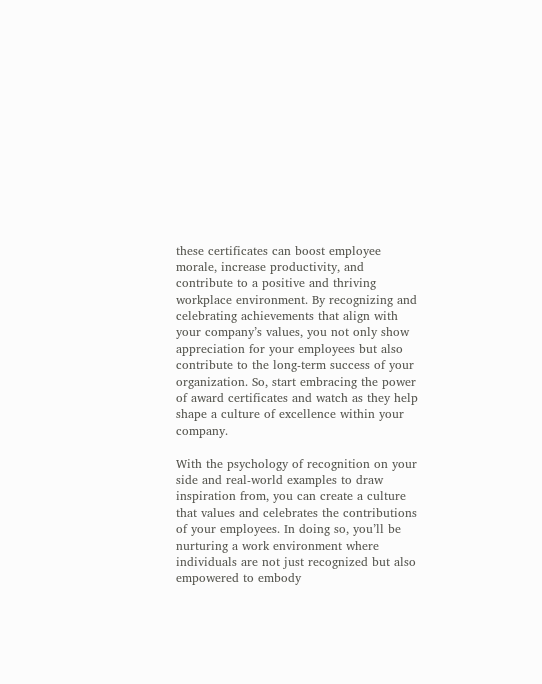these certificates can boost employee morale, increase productivity, and contribute to a positive and thriving workplace environment. By recognizing and celebrating achievements that align with your company’s values, you not only show appreciation for your employees but also contribute to the long-term success of your organization. So, start embracing the power of award certificates and watch as they help shape a culture of excellence within your company.

With the psychology of recognition on your side and real-world examples to draw inspiration from, you can create a culture that values and celebrates the contributions of your employees. In doing so, you’ll be nurturing a work environment where individuals are not just recognized but also empowered to embody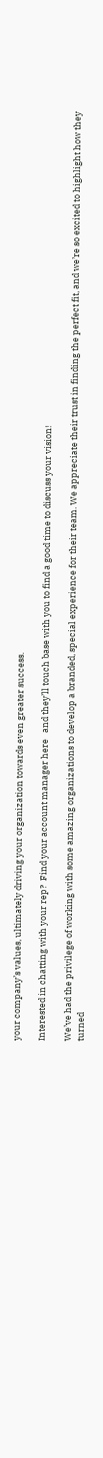your company’s values, ultimately driving your organization towards even greater success.

Interested in chatting with your rep?  Find your account manager here   and they’ll touch base with you to find a good time to discuss your vision!

We’ve had the privilege of working with some amazing organizations to develop a branded, special experience for their team. We appreciate their trust in finding the perfect fit, and we’re so excited to highlight how they turned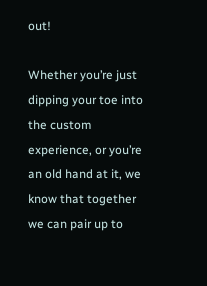out!

Whether you’re just dipping your toe into the custom experience, or you’re an old hand at it, we know that together we can pair up to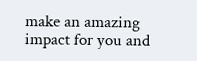make an amazing impact for you and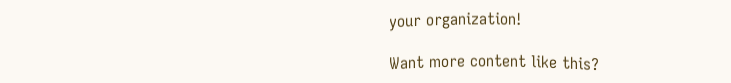your organization!

Want more content like this?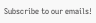Subscribe to our emails!